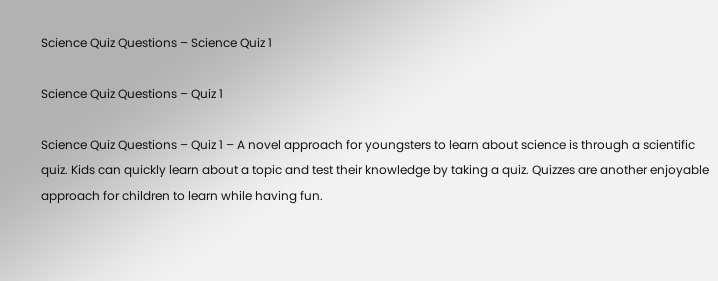Science Quiz Questions – Science Quiz 1

Science Quiz Questions – Quiz 1

Science Quiz Questions – Quiz 1 – A novel approach for youngsters to learn about science is through a scientific quiz. Kids can quickly learn about a topic and test their knowledge by taking a quiz. Quizzes are another enjoyable approach for children to learn while having fun.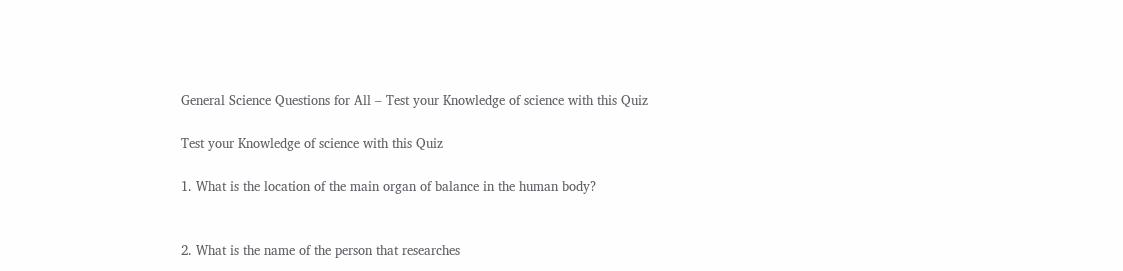General Science Questions for All – Test your Knowledge of science with this Quiz

Test your Knowledge of science with this Quiz

1. What is the location of the main organ of balance in the human body?


2. What is the name of the person that researches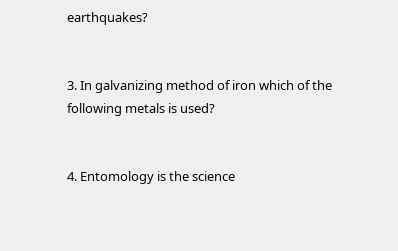earthquakes?


3. In galvanizing method of iron which of the following metals is used?


4. Entomology is the science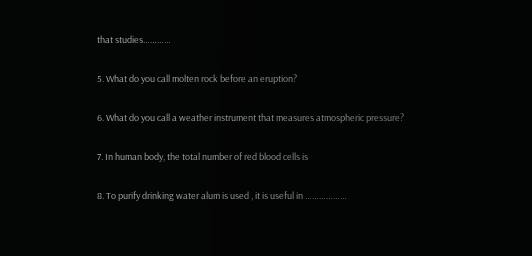that studies…………


5. What do you call molten rock before an eruption?


6. What do you call a weather instrument that measures atmospheric pressure?


7. In human body, the total number of red blood cells is


8. To purify drinking water alum is used , it is useful in ………………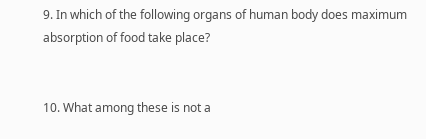9. In which of the following organs of human body does maximum absorption of food take place?


10. What among these is not a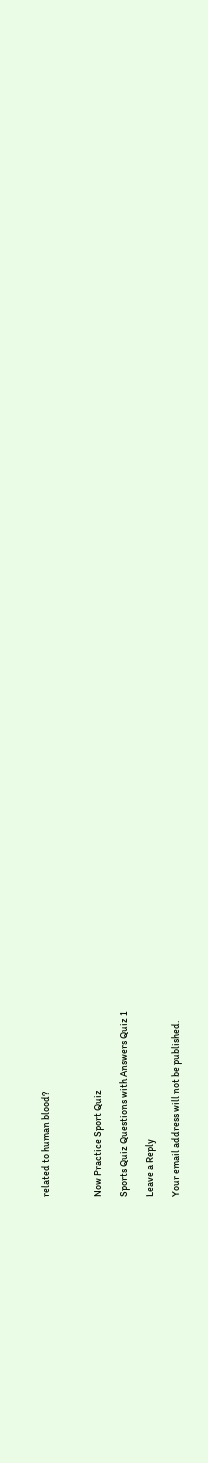related to human blood?



Now Practice Sport Quiz

Sports Quiz Questions with Answers Quiz 1

Leave a Reply

Your email address will not be published.